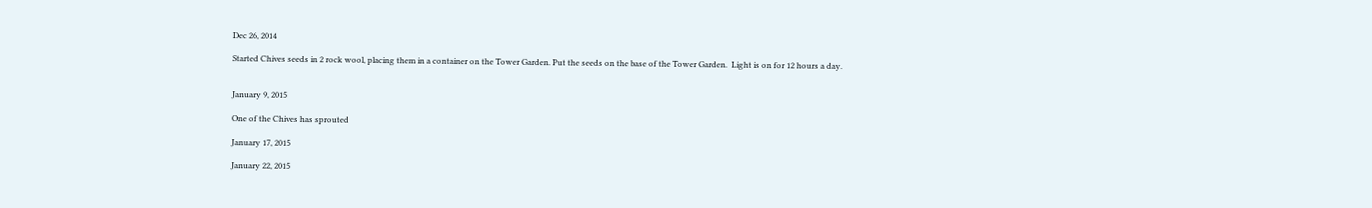Dec 26, 2014

Started Chives seeds in 2 rock wool, placing them in a container on the Tower Garden. Put the seeds on the base of the Tower Garden.  Light is on for 12 hours a day.


January 9, 2015

One of the Chives has sprouted

January 17, 2015

January 22, 2015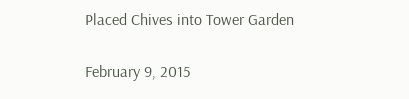Placed Chives into Tower Garden

February 9, 2015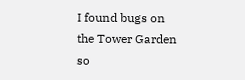I found bugs on the Tower Garden so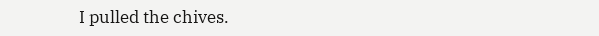I pulled the chives.